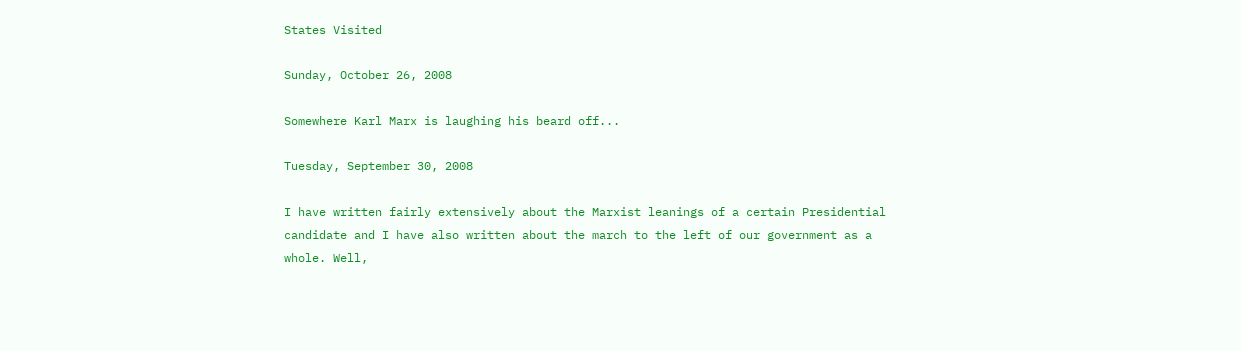States Visited

Sunday, October 26, 2008

Somewhere Karl Marx is laughing his beard off...

Tuesday, September 30, 2008

I have written fairly extensively about the Marxist leanings of a certain Presidential candidate and I have also written about the march to the left of our government as a whole. Well,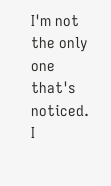I'm not the only one that's noticed. I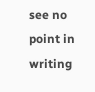see no point in writing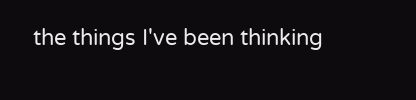the things I've been thinking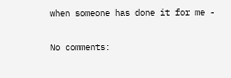when someone has done it for me -

No comments: